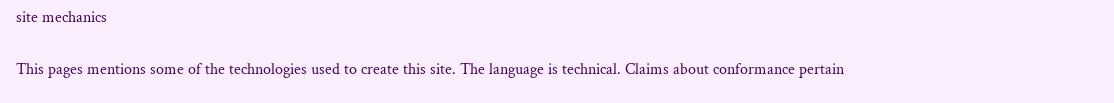site mechanics

This pages mentions some of the technologies used to create this site. The language is technical. Claims about conformance pertain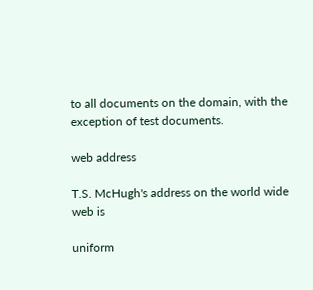to all documents on the domain, with the exception of test documents.

web address

T.S. McHugh's address on the world wide web is

uniform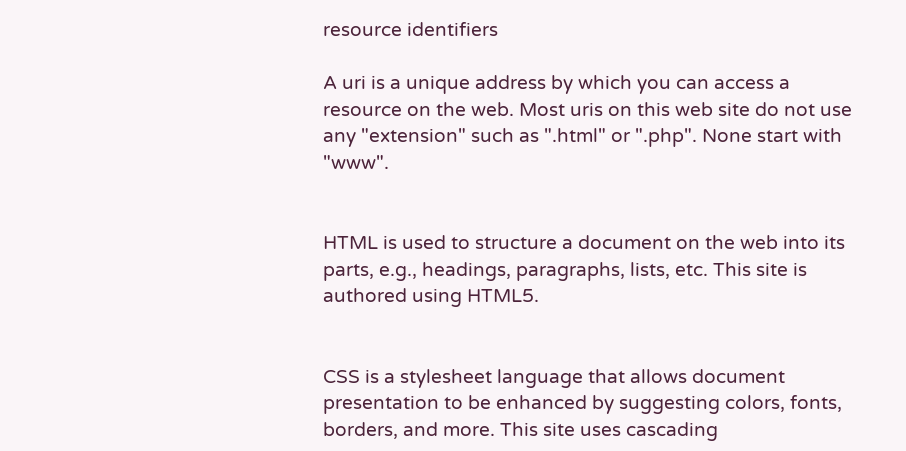resource identifiers

A uri is a unique address by which you can access a resource on the web. Most uris on this web site do not use any "extension" such as ".html" or ".php". None start with "www".


HTML is used to structure a document on the web into its parts, e.g., headings, paragraphs, lists, etc. This site is authored using HTML5.


CSS is a stylesheet language that allows document presentation to be enhanced by suggesting colors, fonts, borders, and more. This site uses cascading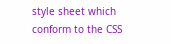style sheet which conform to the CSS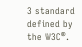3 standard defined by the W3C®.